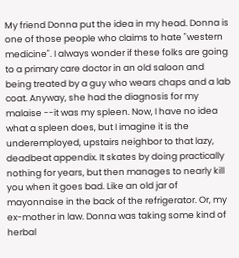My friend Donna put the idea in my head. Donna is one of those people who claims to hate "western medicine". I always wonder if these folks are going to a primary care doctor in an old saloon and being treated by a guy who wears chaps and a lab coat. Anyway, she had the diagnosis for my malaise --it was my spleen. Now, I have no idea what a spleen does, but I imagine it is the underemployed, upstairs neighbor to that lazy, deadbeat appendix. It skates by doing practically nothing for years, but then manages to nearly kill you when it goes bad. Like an old jar of mayonnaise in the back of the refrigerator. Or, my ex-mother in law. Donna was taking some kind of herbal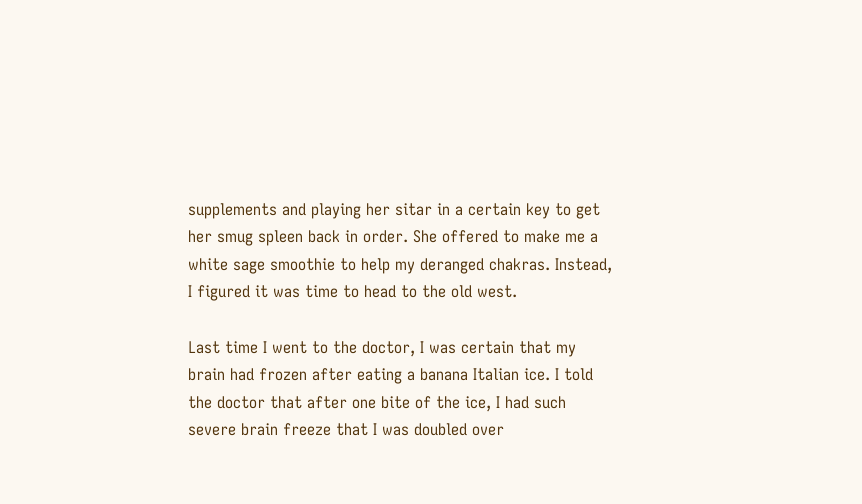supplements and playing her sitar in a certain key to get her smug spleen back in order. She offered to make me a white sage smoothie to help my deranged chakras. Instead, I figured it was time to head to the old west.

Last time I went to the doctor, I was certain that my brain had frozen after eating a banana Italian ice. I told the doctor that after one bite of the ice, I had such severe brain freeze that I was doubled over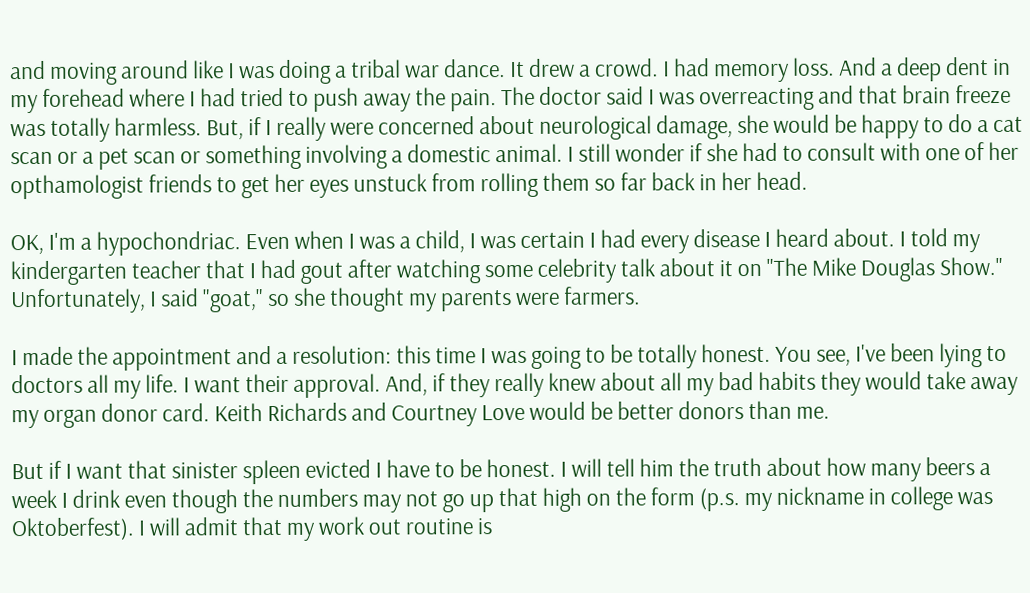and moving around like I was doing a tribal war dance. It drew a crowd. I had memory loss. And a deep dent in my forehead where I had tried to push away the pain. The doctor said I was overreacting and that brain freeze was totally harmless. But, if I really were concerned about neurological damage, she would be happy to do a cat scan or a pet scan or something involving a domestic animal. I still wonder if she had to consult with one of her opthamologist friends to get her eyes unstuck from rolling them so far back in her head.

OK, I'm a hypochondriac. Even when I was a child, I was certain I had every disease I heard about. I told my kindergarten teacher that I had gout after watching some celebrity talk about it on "The Mike Douglas Show." Unfortunately, I said "goat," so she thought my parents were farmers.

I made the appointment and a resolution: this time I was going to be totally honest. You see, I've been lying to doctors all my life. I want their approval. And, if they really knew about all my bad habits they would take away my organ donor card. Keith Richards and Courtney Love would be better donors than me.

But if I want that sinister spleen evicted I have to be honest. I will tell him the truth about how many beers a week I drink even though the numbers may not go up that high on the form (p.s. my nickname in college was Oktoberfest). I will admit that my work out routine is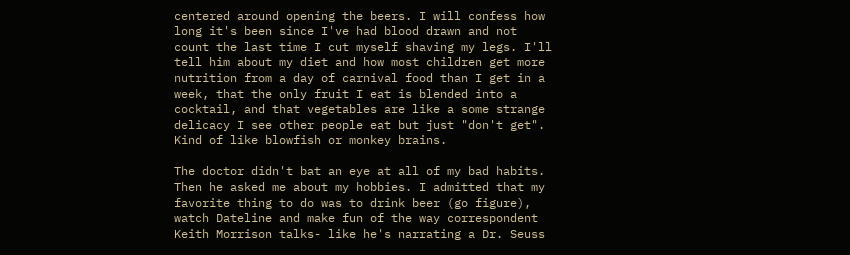centered around opening the beers. I will confess how long it's been since I've had blood drawn and not count the last time I cut myself shaving my legs. I'll tell him about my diet and how most children get more nutrition from a day of carnival food than I get in a week, that the only fruit I eat is blended into a cocktail, and that vegetables are like a some strange delicacy I see other people eat but just "don't get". Kind of like blowfish or monkey brains.

The doctor didn't bat an eye at all of my bad habits. Then he asked me about my hobbies. I admitted that my favorite thing to do was to drink beer (go figure), watch Dateline and make fun of the way correspondent Keith Morrison talks- like he's narrating a Dr. Seuss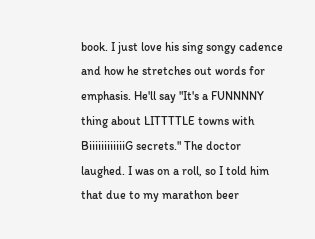book. I just love his sing songy cadence and how he stretches out words for emphasis. He'll say "It's a FUNNNNY thing about LITTTTLE towns with BiiiiiiiiiiiiG secrets." The doctor laughed. I was on a roll, so I told him that due to my marathon beer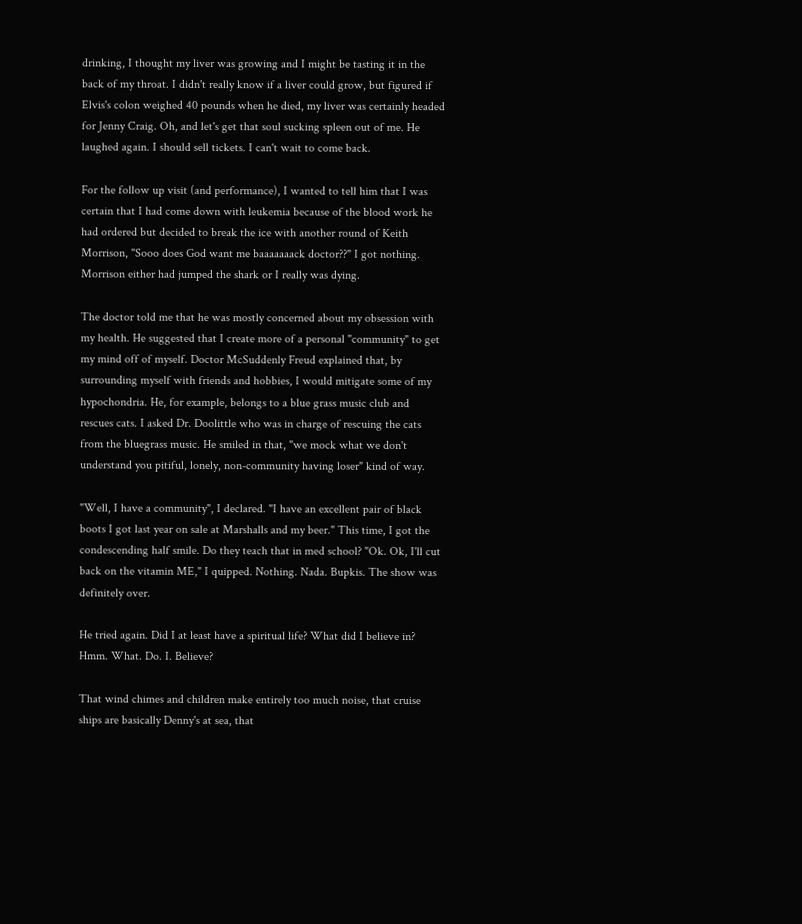drinking, I thought my liver was growing and I might be tasting it in the back of my throat. I didn't really know if a liver could grow, but figured if Elvis's colon weighed 40 pounds when he died, my liver was certainly headed for Jenny Craig. Oh, and let's get that soul sucking spleen out of me. He laughed again. I should sell tickets. I can't wait to come back.

For the follow up visit (and performance), I wanted to tell him that I was certain that I had come down with leukemia because of the blood work he had ordered but decided to break the ice with another round of Keith Morrison, "Sooo does God want me baaaaaaack doctor??" I got nothing. Morrison either had jumped the shark or I really was dying.

The doctor told me that he was mostly concerned about my obsession with my health. He suggested that I create more of a personal "community" to get my mind off of myself. Doctor McSuddenly Freud explained that, by surrounding myself with friends and hobbies, I would mitigate some of my hypochondria. He, for example, belongs to a blue grass music club and rescues cats. I asked Dr. Doolittle who was in charge of rescuing the cats from the bluegrass music. He smiled in that, "we mock what we don't understand you pitiful, lonely, non-community having loser" kind of way.

"Well, I have a community", I declared. "I have an excellent pair of black boots I got last year on sale at Marshalls and my beer." This time, I got the condescending half smile. Do they teach that in med school? "Ok. Ok, I'll cut back on the vitamin ME," I quipped. Nothing. Nada. Bupkis. The show was definitely over.

He tried again. Did I at least have a spiritual life? What did I believe in? Hmm. What. Do. I. Believe?

That wind chimes and children make entirely too much noise, that cruise ships are basically Denny's at sea, that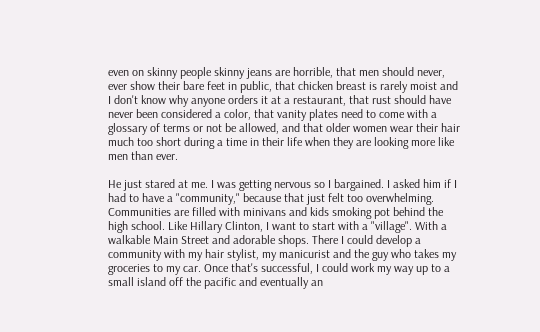even on skinny people skinny jeans are horrible, that men should never, ever show their bare feet in public, that chicken breast is rarely moist and I don't know why anyone orders it at a restaurant, that rust should have never been considered a color, that vanity plates need to come with a glossary of terms or not be allowed, and that older women wear their hair much too short during a time in their life when they are looking more like men than ever.

He just stared at me. I was getting nervous so I bargained. I asked him if I had to have a "community," because that just felt too overwhelming. Communities are filled with minivans and kids smoking pot behind the high school. Like Hillary Clinton, I want to start with a "village". With a walkable Main Street and adorable shops. There I could develop a community with my hair stylist, my manicurist and the guy who takes my groceries to my car. Once that's successful, I could work my way up to a small island off the pacific and eventually an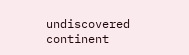undiscovered continent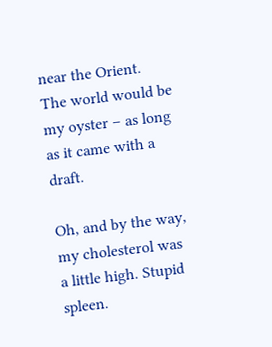near the Orient. The world would be my oyster – as long as it came with a draft.

Oh, and by the way, my cholesterol was a little high. Stupid spleen.